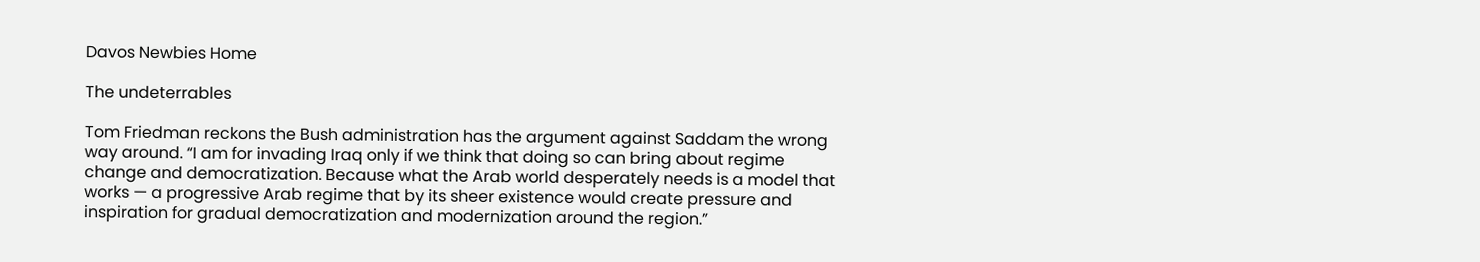Davos Newbies Home

The undeterrables

Tom Friedman reckons the Bush administration has the argument against Saddam the wrong way around. “I am for invading Iraq only if we think that doing so can bring about regime change and democratization. Because what the Arab world desperately needs is a model that works — a progressive Arab regime that by its sheer existence would create pressure and inspiration for gradual democratization and modernization around the region.”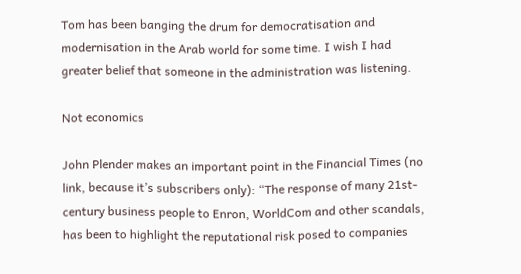Tom has been banging the drum for democratisation and modernisation in the Arab world for some time. I wish I had greater belief that someone in the administration was listening.

Not economics

John Plender makes an important point in the Financial Times (no link, because it’s subscribers only): “The response of many 21st-century business people to Enron, WorldCom and other scandals, has been to highlight the reputational risk posed to companies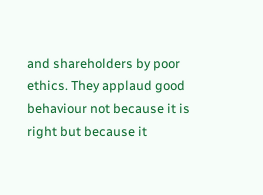and shareholders by poor ethics. They applaud good behaviour not because it is right but because it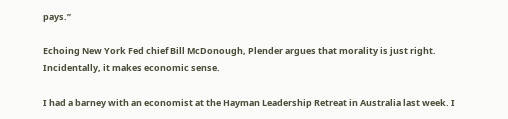pays.”

Echoing New York Fed chief Bill McDonough, Plender argues that morality is just right. Incidentally, it makes economic sense.

I had a barney with an economist at the Hayman Leadership Retreat in Australia last week. I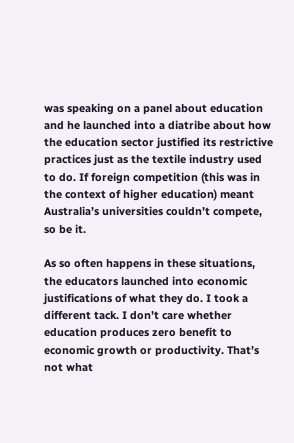was speaking on a panel about education and he launched into a diatribe about how the education sector justified its restrictive practices just as the textile industry used to do. If foreign competition (this was in the context of higher education) meant Australia’s universities couldn’t compete, so be it.

As so often happens in these situations, the educators launched into economic justifications of what they do. I took a different tack. I don’t care whether education produces zero benefit to economic growth or productivity. That’s not what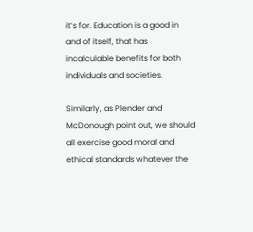it’s for. Education is a good in and of itself, that has incalculable benefits for both individuals and societies.

Similarly, as Plender and McDonough point out, we should all exercise good moral and ethical standards whatever the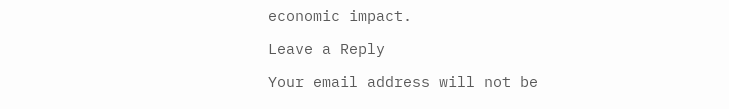economic impact.

Leave a Reply

Your email address will not be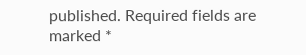published. Required fields are marked *